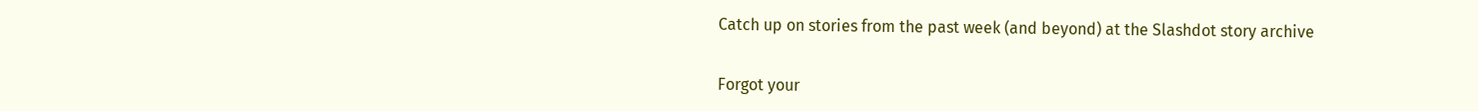Catch up on stories from the past week (and beyond) at the Slashdot story archive


Forgot your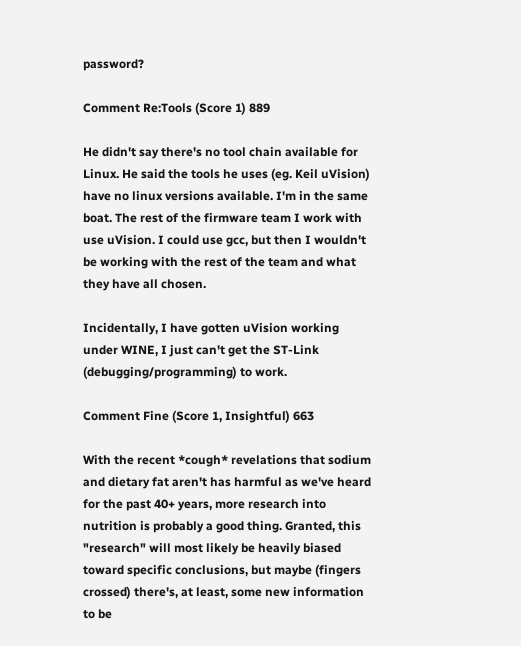password?

Comment Re:Tools (Score 1) 889

He didn't say there's no tool chain available for Linux. He said the tools he uses (eg. Keil uVision) have no linux versions available. I'm in the same boat. The rest of the firmware team I work with use uVision. I could use gcc, but then I wouldn't be working with the rest of the team and what they have all chosen.

Incidentally, I have gotten uVision working under WINE, I just can't get the ST-Link (debugging/programming) to work.

Comment Fine (Score 1, Insightful) 663

With the recent *cough* revelations that sodium and dietary fat aren't has harmful as we've heard for the past 40+ years, more research into nutrition is probably a good thing. Granted, this "research" will most likely be heavily biased toward specific conclusions, but maybe (fingers crossed) there's, at least, some new information to be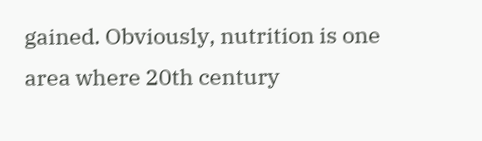gained. Obviously, nutrition is one area where 20th century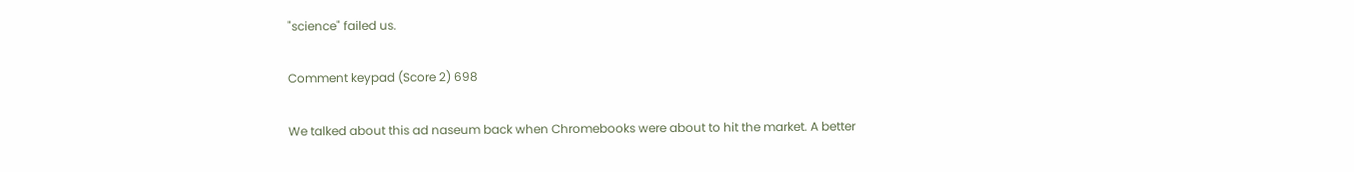"science" failed us.

Comment keypad (Score 2) 698

We talked about this ad naseum back when Chromebooks were about to hit the market. A better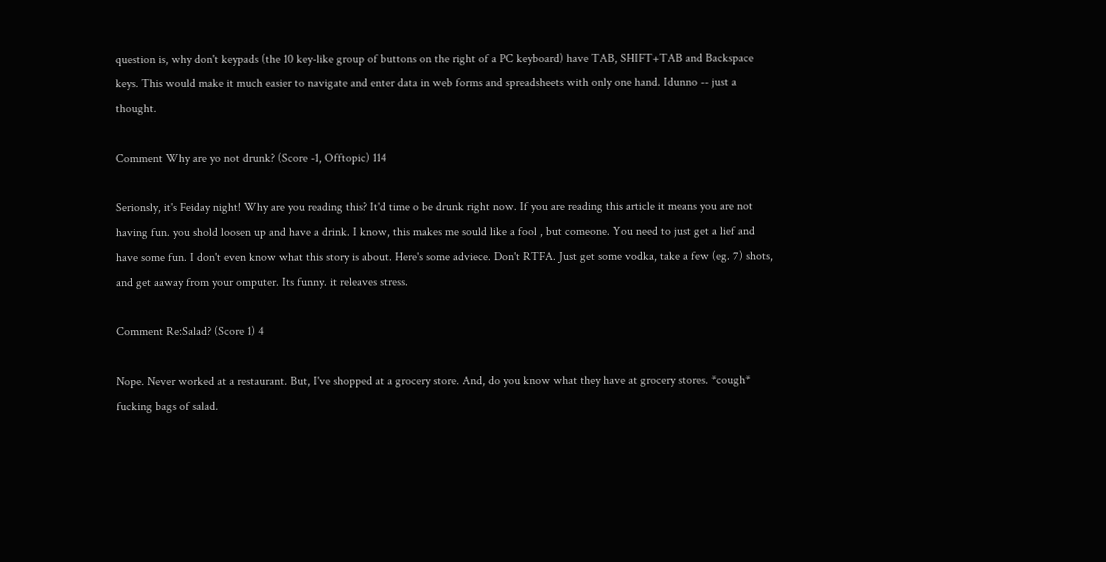question is, why don't keypads (the 10 key-like group of buttons on the right of a PC keyboard) have TAB, SHIFT+TAB and Backspace keys. This would make it much easier to navigate and enter data in web forms and spreadsheets with only one hand. Idunno -- just a thought.

Comment Why are yo not drunk? (Score -1, Offtopic) 114

Serionsly, it's Feiday night! Why are you reading this? It'd time o be drunk right now. If you are reading this article it means you are not having fun. you shold loosen up and have a drink. I know, this makes me sould like a fool , but comeone. You need to just get a lief and have some fun. I don't even know what this story is about. Here's some adviece. Don't RTFA. Just get some vodka, take a few (eg. 7) shots, and get aaway from your omputer. Its funny. it releaves stress.

Comment Re:Salad? (Score 1) 4

Nope. Never worked at a restaurant. But, I've shopped at a grocery store. And, do you know what they have at grocery stores. *cough* fucking bags of salad.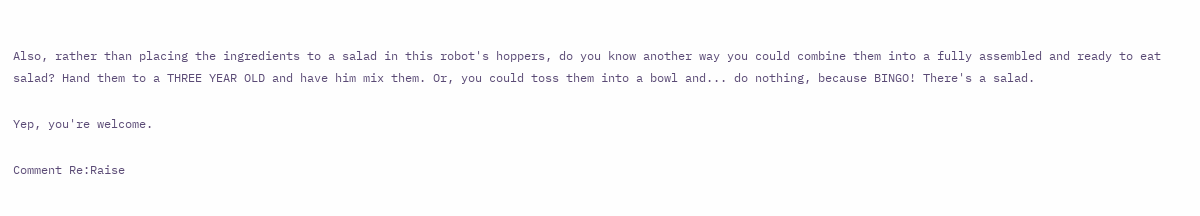Also, rather than placing the ingredients to a salad in this robot's hoppers, do you know another way you could combine them into a fully assembled and ready to eat salad? Hand them to a THREE YEAR OLD and have him mix them. Or, you could toss them into a bowl and... do nothing, because BINGO! There's a salad.

Yep, you're welcome.

Comment Re:Raise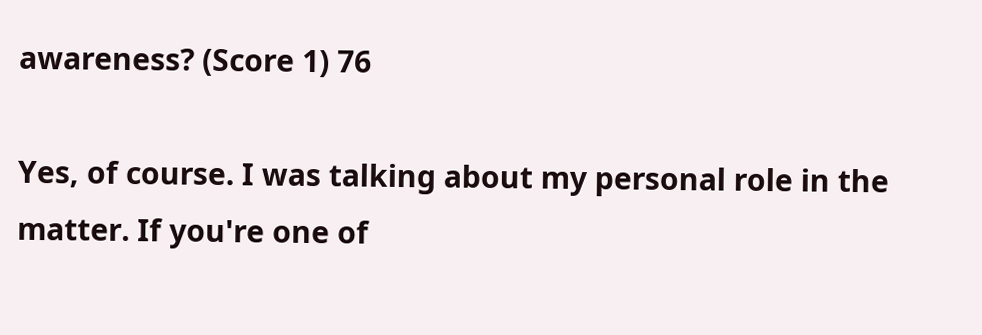awareness? (Score 1) 76

Yes, of course. I was talking about my personal role in the matter. If you're one of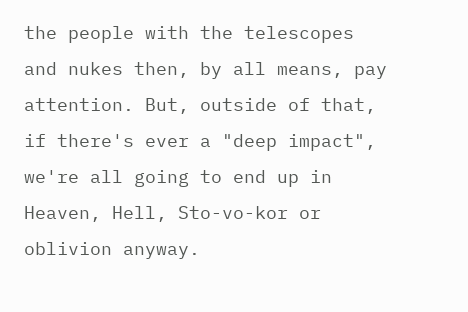the people with the telescopes and nukes then, by all means, pay attention. But, outside of that, if there's ever a "deep impact", we're all going to end up in Heaven, Hell, Sto-vo-kor or oblivion anyway.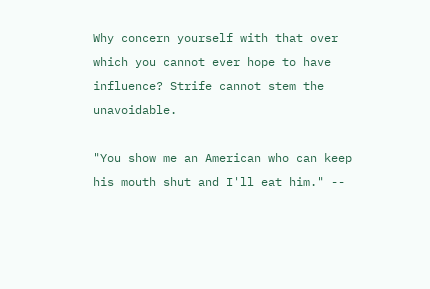Why concern yourself with that over which you cannot ever hope to have influence? Strife cannot stem the unavoidable.

"You show me an American who can keep his mouth shut and I'll eat him." --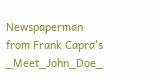Newspaperman from Frank Capra's _Meet_John_Doe_